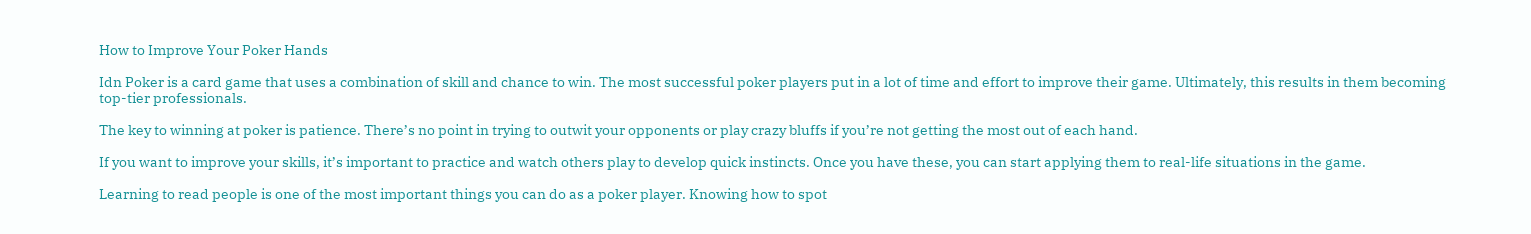How to Improve Your Poker Hands

Idn Poker is a card game that uses a combination of skill and chance to win. The most successful poker players put in a lot of time and effort to improve their game. Ultimately, this results in them becoming top-tier professionals.

The key to winning at poker is patience. There’s no point in trying to outwit your opponents or play crazy bluffs if you’re not getting the most out of each hand.

If you want to improve your skills, it’s important to practice and watch others play to develop quick instincts. Once you have these, you can start applying them to real-life situations in the game.

Learning to read people is one of the most important things you can do as a poker player. Knowing how to spot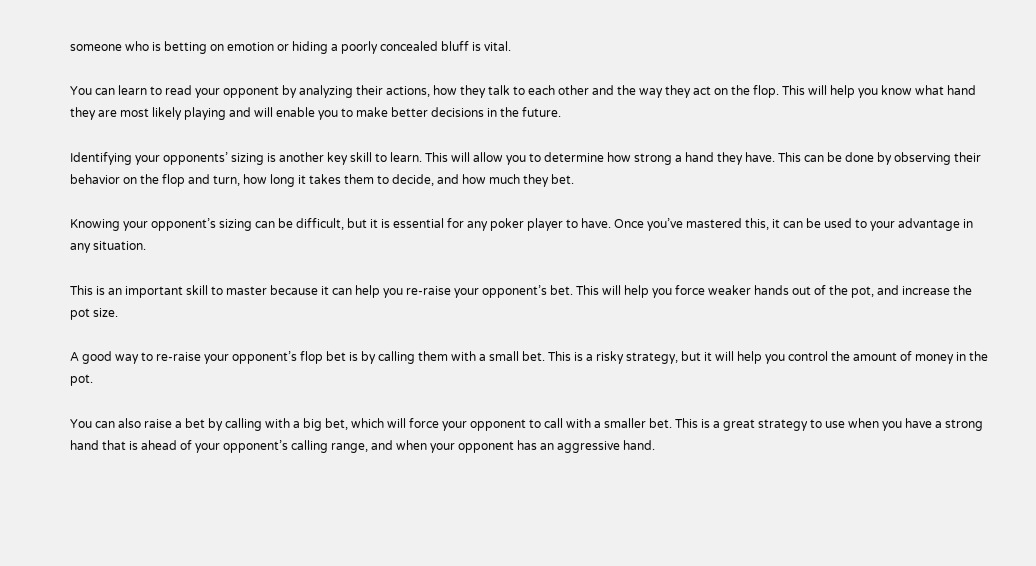someone who is betting on emotion or hiding a poorly concealed bluff is vital.

You can learn to read your opponent by analyzing their actions, how they talk to each other and the way they act on the flop. This will help you know what hand they are most likely playing and will enable you to make better decisions in the future.

Identifying your opponents’ sizing is another key skill to learn. This will allow you to determine how strong a hand they have. This can be done by observing their behavior on the flop and turn, how long it takes them to decide, and how much they bet.

Knowing your opponent’s sizing can be difficult, but it is essential for any poker player to have. Once you’ve mastered this, it can be used to your advantage in any situation.

This is an important skill to master because it can help you re-raise your opponent’s bet. This will help you force weaker hands out of the pot, and increase the pot size.

A good way to re-raise your opponent’s flop bet is by calling them with a small bet. This is a risky strategy, but it will help you control the amount of money in the pot.

You can also raise a bet by calling with a big bet, which will force your opponent to call with a smaller bet. This is a great strategy to use when you have a strong hand that is ahead of your opponent’s calling range, and when your opponent has an aggressive hand.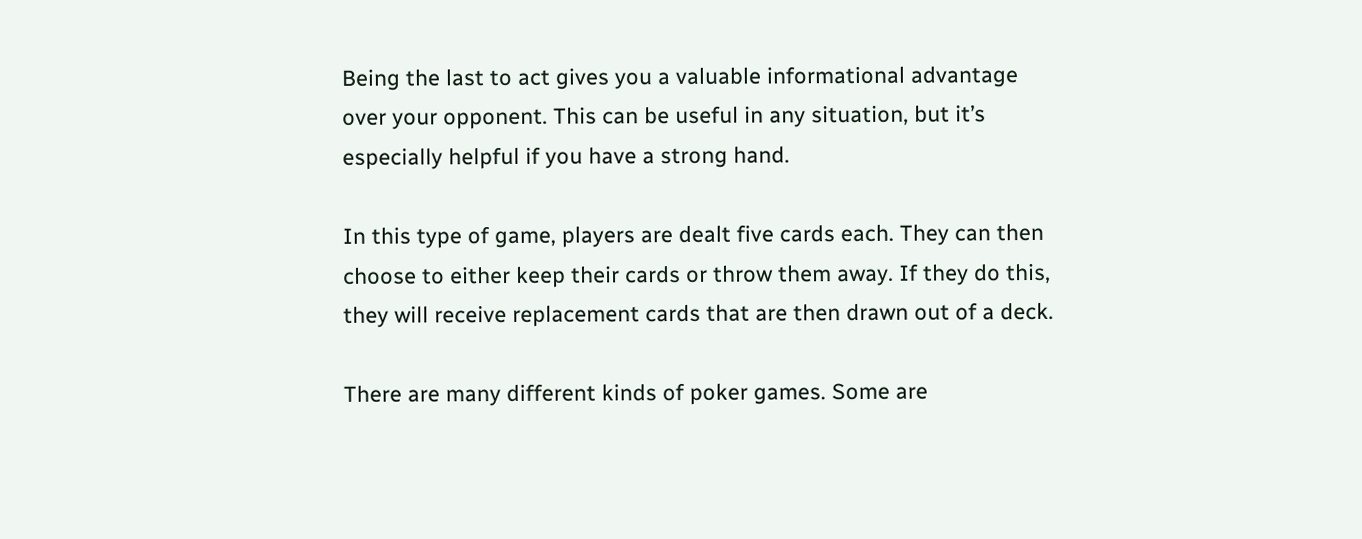Being the last to act gives you a valuable informational advantage over your opponent. This can be useful in any situation, but it’s especially helpful if you have a strong hand.

In this type of game, players are dealt five cards each. They can then choose to either keep their cards or throw them away. If they do this, they will receive replacement cards that are then drawn out of a deck.

There are many different kinds of poker games. Some are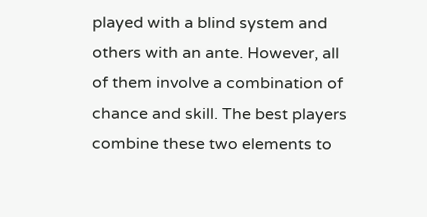played with a blind system and others with an ante. However, all of them involve a combination of chance and skill. The best players combine these two elements to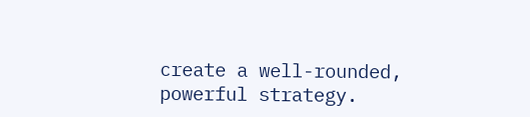create a well-rounded, powerful strategy.